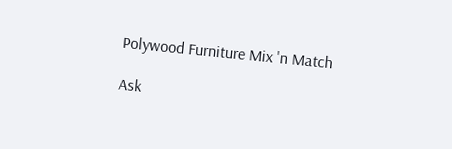Polywood Furniture Mix 'n Match

Ask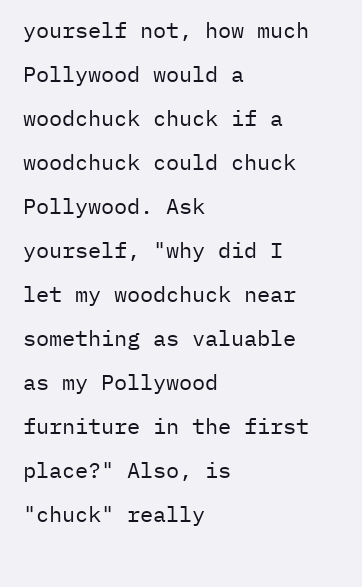yourself not, how much Pollywood would a woodchuck chuck if a woodchuck could chuck Pollywood. Ask yourself, "why did I let my woodchuck near something as valuable as my Pollywood furniture in the first place?" Also, is "chuck" really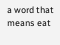a word that means eat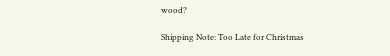wood?

Shipping Note: Too Late for Christmas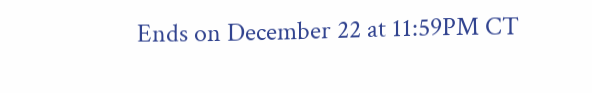Ends on December 22 at 11:59PM CT